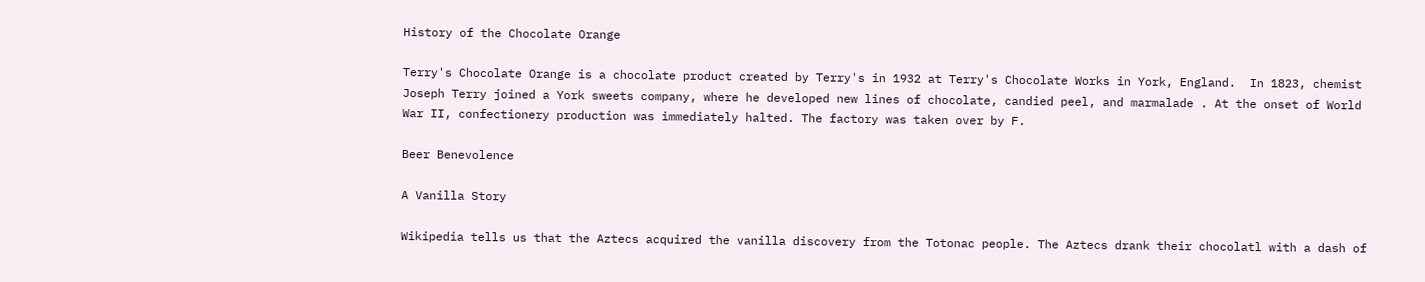History of the Chocolate Orange

Terry's Chocolate Orange is a chocolate product created by Terry's in 1932 at Terry's Chocolate Works in York, England.  In 1823, chemist Joseph Terry joined a York sweets company, where he developed new lines of chocolate, candied peel, and marmalade . At the onset of World War II, confectionery production was immediately halted. The factory was taken over by F.

Beer Benevolence

A Vanilla Story

Wikipedia tells us that the Aztecs acquired the vanilla discovery from the Totonac people. The Aztecs drank their chocolatl with a dash of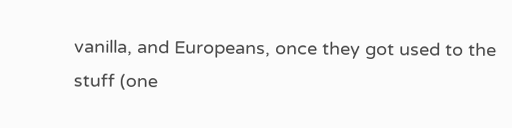vanilla, and Europeans, once they got used to the stuff (one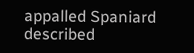appalled Spaniard described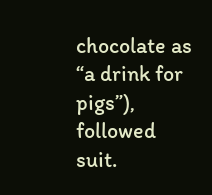chocolate as “a drink for pigs”), followed suit.